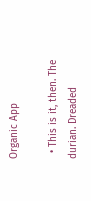Organic App

  • This is it, then. The durian. Dreaded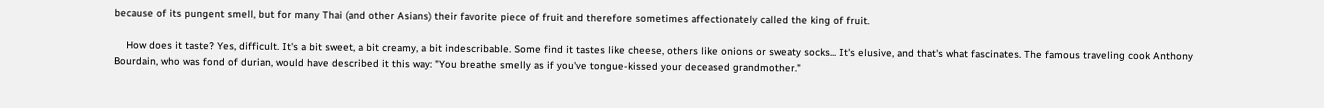because of its pungent smell, but for many Thai (and other Asians) their favorite piece of fruit and therefore sometimes affectionately called the king of fruit.

    How does it taste? Yes, difficult. It's a bit sweet, a bit creamy, a bit indescribable. Some find it tastes like cheese, others like onions or sweaty socks... It's elusive, and that's what fascinates. The famous traveling cook Anthony Bourdain, who was fond of durian, would have described it this way: "You breathe smelly as if you've tongue-kissed your deceased grandmother."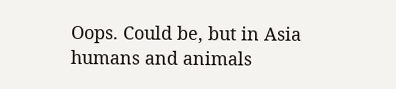Oops. Could be, but in Asia humans and animals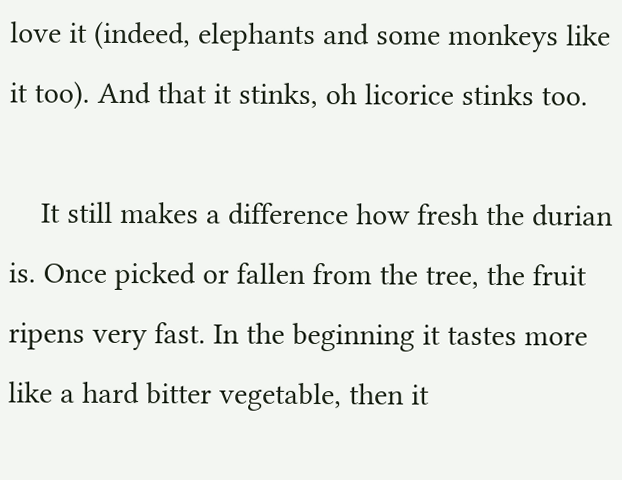love it (indeed, elephants and some monkeys like it too). And that it stinks, oh licorice stinks too.

    It still makes a difference how fresh the durian is. Once picked or fallen from the tree, the fruit ripens very fast. In the beginning it tastes more like a hard bitter vegetable, then it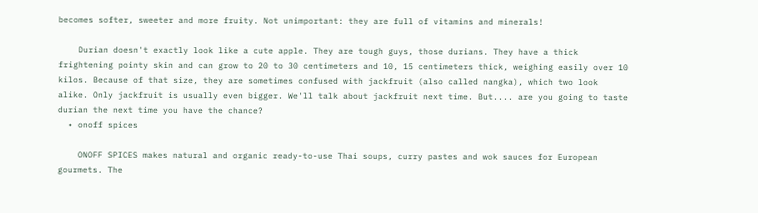becomes softer, sweeter and more fruity. Not unimportant: they are full of vitamins and minerals!

    Durian doesn't exactly look like a cute apple. They are tough guys, those durians. They have a thick frightening pointy skin and can grow to 20 to 30 centimeters and 10, 15 centimeters thick, weighing easily over 10 kilos. Because of that size, they are sometimes confused with jackfruit (also called nangka), which two look alike. Only jackfruit is usually even bigger. We'll talk about jackfruit next time. But.... are you going to taste durian the next time you have the chance?
  • onoff spices

    ONOFF SPICES makes natural and organic ready-to-use Thai soups, curry pastes and wok sauces for European gourmets. The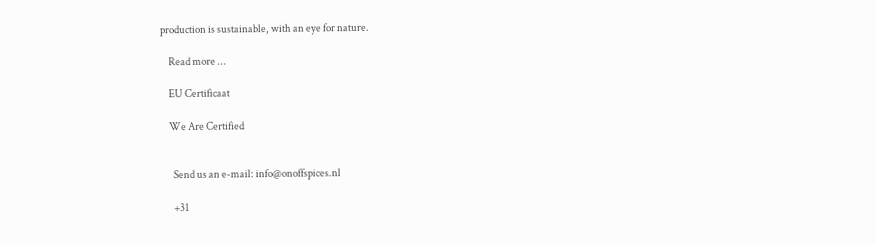production is sustainable, with an eye for nature.

    Read more ...

    EU Certificaat

    We Are Certified


      Send us an e-mail: info@onoffspices.nl

      +31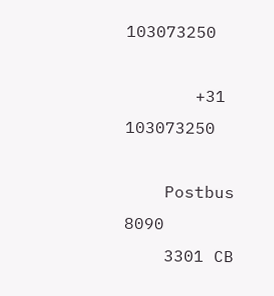103073250

       +31 103073250

    Postbus 8090
    3301 CB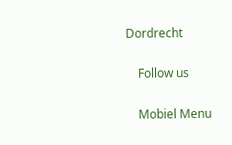Dordrecht

    Follow us

    Mobiel Menu